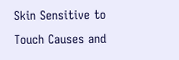Skin Sensitive to Touch Causes and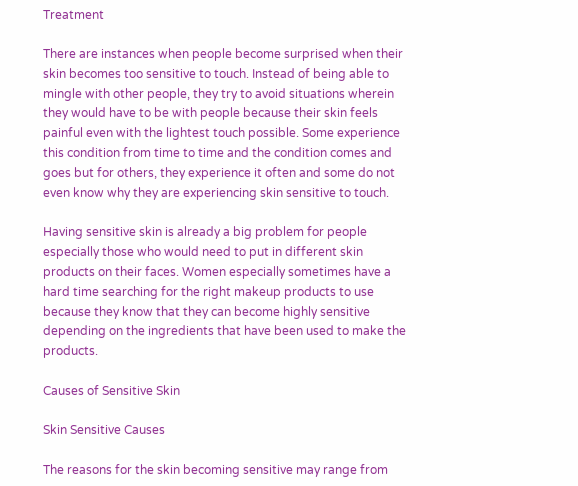Treatment

There are instances when people become surprised when their skin becomes too sensitive to touch. Instead of being able to mingle with other people, they try to avoid situations wherein they would have to be with people because their skin feels painful even with the lightest touch possible. Some experience this condition from time to time and the condition comes and goes but for others, they experience it often and some do not even know why they are experiencing skin sensitive to touch.

Having sensitive skin is already a big problem for people especially those who would need to put in different skin products on their faces. Women especially sometimes have a hard time searching for the right makeup products to use because they know that they can become highly sensitive depending on the ingredients that have been used to make the products.

Causes of Sensitive Skin

Skin Sensitive Causes

The reasons for the skin becoming sensitive may range from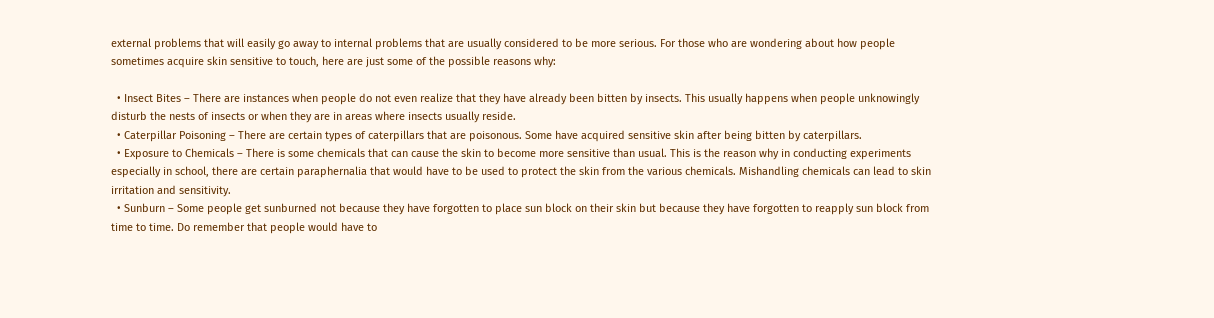external problems that will easily go away to internal problems that are usually considered to be more serious. For those who are wondering about how people sometimes acquire skin sensitive to touch, here are just some of the possible reasons why:

  • Insect Bites – There are instances when people do not even realize that they have already been bitten by insects. This usually happens when people unknowingly disturb the nests of insects or when they are in areas where insects usually reside.
  • Caterpillar Poisoning – There are certain types of caterpillars that are poisonous. Some have acquired sensitive skin after being bitten by caterpillars.
  • Exposure to Chemicals – There is some chemicals that can cause the skin to become more sensitive than usual. This is the reason why in conducting experiments especially in school, there are certain paraphernalia that would have to be used to protect the skin from the various chemicals. Mishandling chemicals can lead to skin irritation and sensitivity.
  • Sunburn – Some people get sunburned not because they have forgotten to place sun block on their skin but because they have forgotten to reapply sun block from time to time. Do remember that people would have to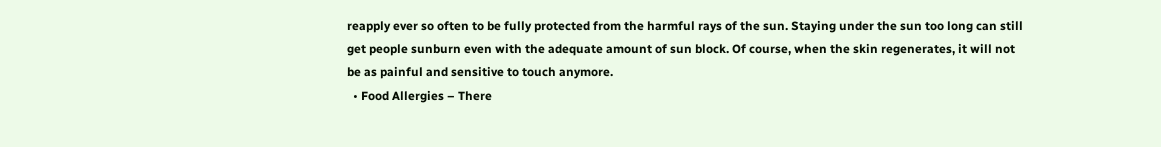reapply ever so often to be fully protected from the harmful rays of the sun. Staying under the sun too long can still get people sunburn even with the adequate amount of sun block. Of course, when the skin regenerates, it will not be as painful and sensitive to touch anymore.
  • Food Allergies – There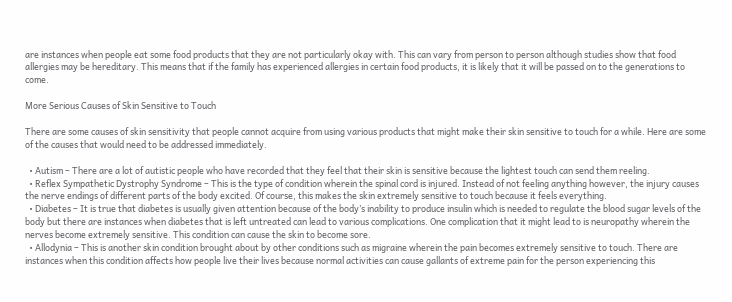are instances when people eat some food products that they are not particularly okay with. This can vary from person to person although studies show that food allergies may be hereditary. This means that if the family has experienced allergies in certain food products, it is likely that it will be passed on to the generations to come.

More Serious Causes of Skin Sensitive to Touch

There are some causes of skin sensitivity that people cannot acquire from using various products that might make their skin sensitive to touch for a while. Here are some of the causes that would need to be addressed immediately.

  • Autism – There are a lot of autistic people who have recorded that they feel that their skin is sensitive because the lightest touch can send them reeling.
  • Reflex Sympathetic Dystrophy Syndrome – This is the type of condition wherein the spinal cord is injured. Instead of not feeling anything however, the injury causes the nerve endings of different parts of the body excited. Of course, this makes the skin extremely sensitive to touch because it feels everything.
  • Diabetes – It is true that diabetes is usually given attention because of the body’s inability to produce insulin which is needed to regulate the blood sugar levels of the body but there are instances when diabetes that is left untreated can lead to various complications. One complication that it might lead to is neuropathy wherein the nerves become extremely sensitive. This condition can cause the skin to become sore.
  • Allodynia – This is another skin condition brought about by other conditions such as migraine wherein the pain becomes extremely sensitive to touch. There are instances when this condition affects how people live their lives because normal activities can cause gallants of extreme pain for the person experiencing this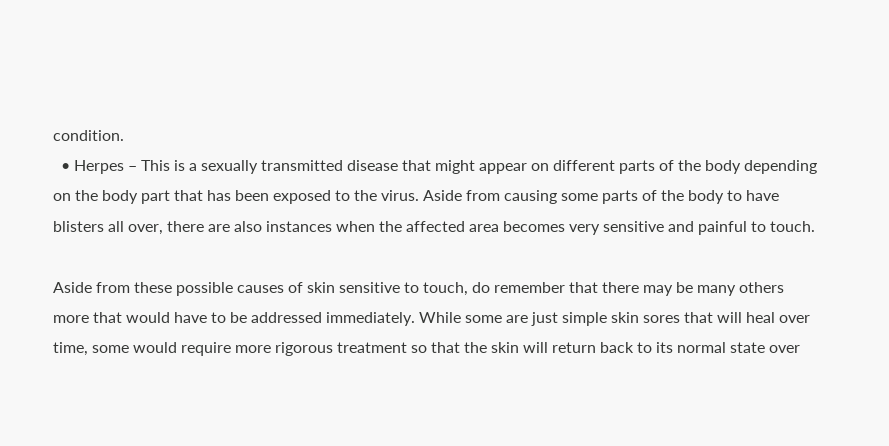condition.
  • Herpes – This is a sexually transmitted disease that might appear on different parts of the body depending on the body part that has been exposed to the virus. Aside from causing some parts of the body to have blisters all over, there are also instances when the affected area becomes very sensitive and painful to touch.

Aside from these possible causes of skin sensitive to touch, do remember that there may be many others more that would have to be addressed immediately. While some are just simple skin sores that will heal over time, some would require more rigorous treatment so that the skin will return back to its normal state over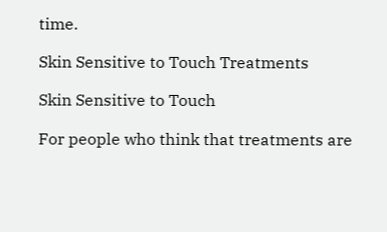time.

Skin Sensitive to Touch Treatments

Skin Sensitive to Touch

For people who think that treatments are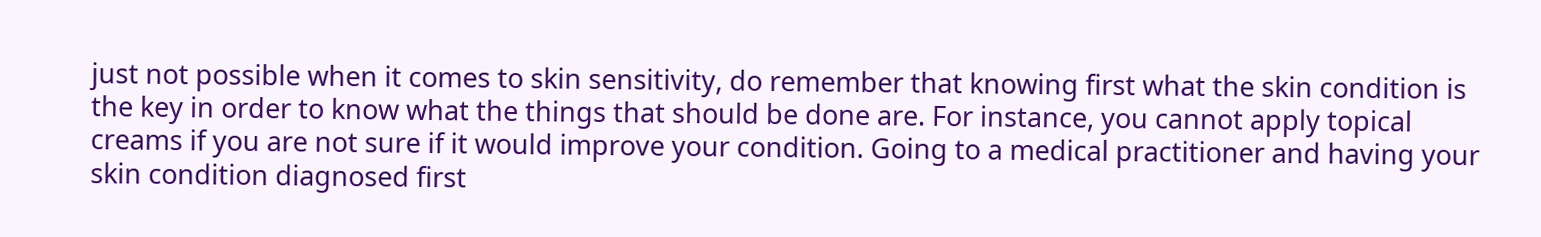just not possible when it comes to skin sensitivity, do remember that knowing first what the skin condition is the key in order to know what the things that should be done are. For instance, you cannot apply topical creams if you are not sure if it would improve your condition. Going to a medical practitioner and having your skin condition diagnosed first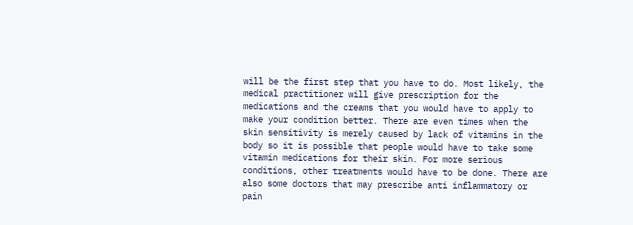will be the first step that you have to do. Most likely, the medical practitioner will give prescription for the medications and the creams that you would have to apply to make your condition better. There are even times when the skin sensitivity is merely caused by lack of vitamins in the body so it is possible that people would have to take some vitamin medications for their skin. For more serious conditions, other treatments would have to be done. There are also some doctors that may prescribe anti inflammatory or pain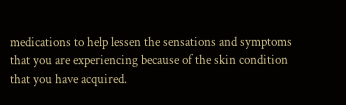medications to help lessen the sensations and symptoms that you are experiencing because of the skin condition that you have acquired.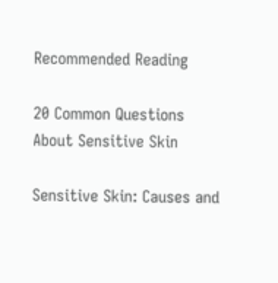Recommended Reading

20 Common Questions About Sensitive Skin

Sensitive Skin: Causes and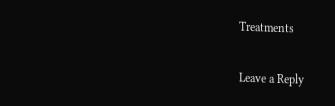Treatments

Leave a Reply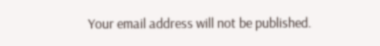Your email address will not be published.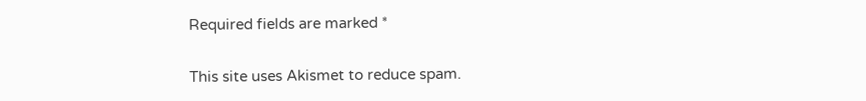Required fields are marked *

This site uses Akismet to reduce spam.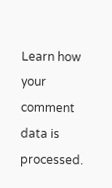Learn how your comment data is processed.